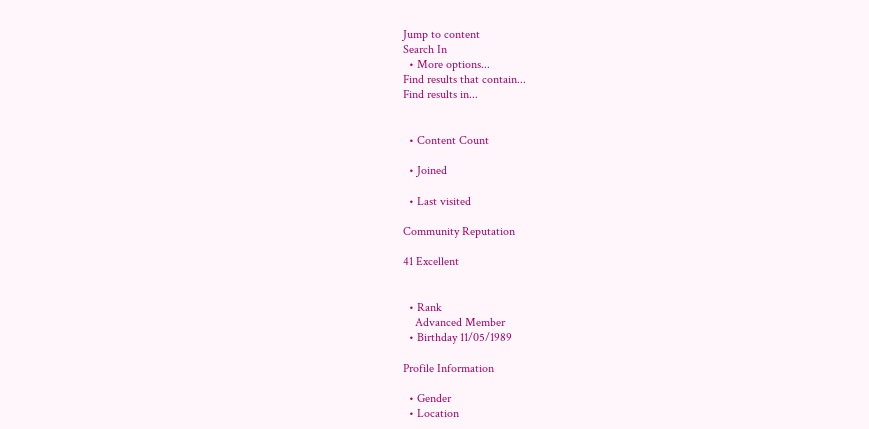Jump to content
Search In
  • More options...
Find results that contain...
Find results in...


  • Content Count

  • Joined

  • Last visited

Community Reputation

41 Excellent


  • Rank
    Advanced Member
  • Birthday 11/05/1989

Profile Information

  • Gender
  • Location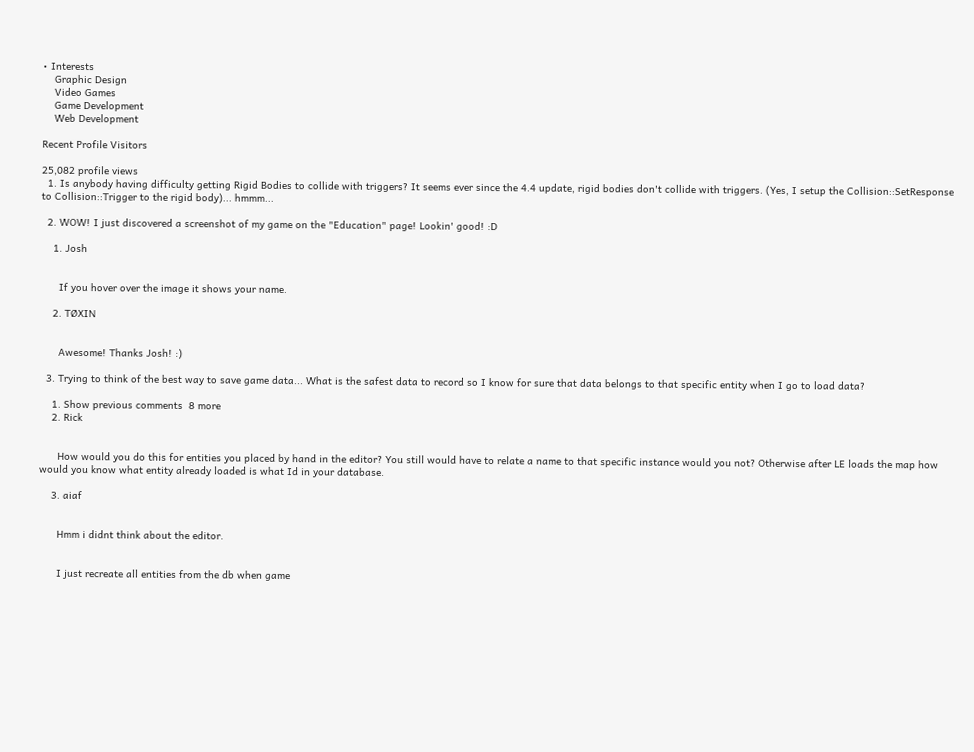• Interests
    Graphic Design
    Video Games
    Game Development
    Web Development

Recent Profile Visitors

25,082 profile views
  1. Is anybody having difficulty getting Rigid Bodies to collide with triggers? It seems ever since the 4.4 update, rigid bodies don't collide with triggers. (Yes, I setup the Collision::SetResponse to Collision::Trigger to the rigid body)... hmmm...

  2. WOW! I just discovered a screenshot of my game on the "Education" page! Lookin' good! :D

    1. Josh


      If you hover over the image it shows your name.

    2. TØXIN


      Awesome! Thanks Josh! :)

  3. Trying to think of the best way to save game data... What is the safest data to record so I know for sure that data belongs to that specific entity when I go to load data?

    1. Show previous comments  8 more
    2. Rick


      How would you do this for entities you placed by hand in the editor? You still would have to relate a name to that specific instance would you not? Otherwise after LE loads the map how would you know what entity already loaded is what Id in your database.

    3. aiaf


      Hmm i didnt think about the editor.


      I just recreate all entities from the db when game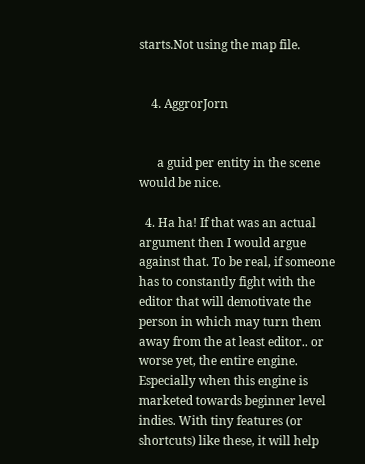starts.Not using the map file.


    4. AggrorJorn


      a guid per entity in the scene would be nice.

  4. Ha ha! If that was an actual argument then I would argue against that. To be real, if someone has to constantly fight with the editor that will demotivate the person in which may turn them away from the at least editor.. or worse yet, the entire engine. Especially when this engine is marketed towards beginner level indies. With tiny features (or shortcuts) like these, it will help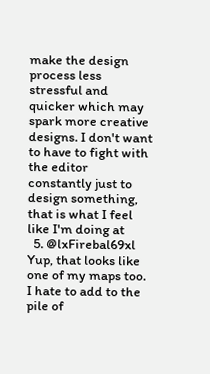make the design process less stressful and quicker which may spark more creative designs. I don't want to have to fight with the editor constantly just to design something, that is what I feel like I'm doing at
  5. @lxFirebal69xl Yup, that looks like one of my maps too. I hate to add to the pile of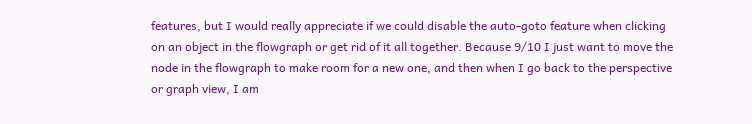features, but I would really appreciate if we could disable the auto-goto feature when clicking on an object in the flowgraph or get rid of it all together. Because 9/10 I just want to move the node in the flowgraph to make room for a new one, and then when I go back to the perspective or graph view, I am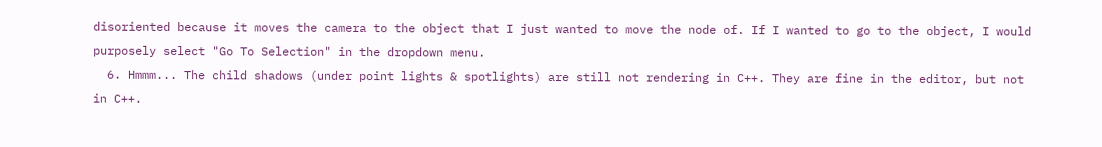disoriented because it moves the camera to the object that I just wanted to move the node of. If I wanted to go to the object, I would purposely select "Go To Selection" in the dropdown menu.
  6. Hmmm... The child shadows (under point lights & spotlights) are still not rendering in C++. They are fine in the editor, but not in C++.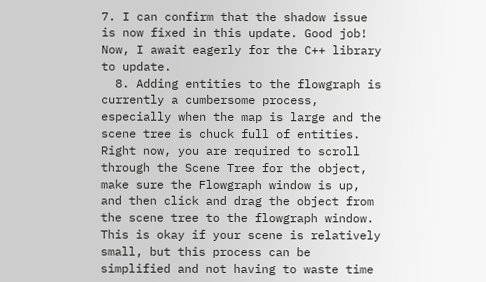7. I can confirm that the shadow issue is now fixed in this update. Good job! Now, I await eagerly for the C++ library to update.
  8. Adding entities to the flowgraph is currently a cumbersome process, especially when the map is large and the scene tree is chuck full of entities. Right now, you are required to scroll through the Scene Tree for the object, make sure the Flowgraph window is up, and then click and drag the object from the scene tree to the flowgraph window. This is okay if your scene is relatively small, but this process can be simplified and not having to waste time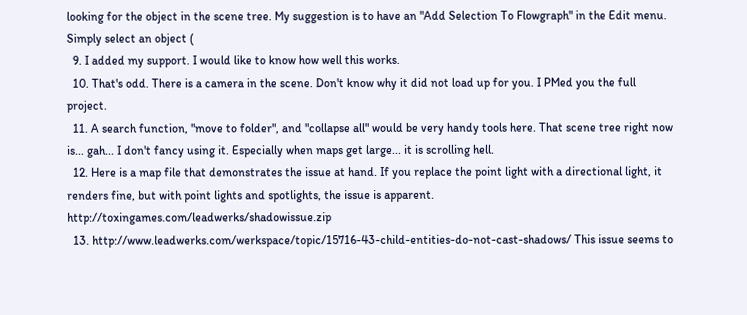looking for the object in the scene tree. My suggestion is to have an "Add Selection To Flowgraph" in the Edit menu. Simply select an object (
  9. I added my support. I would like to know how well this works.
  10. That's odd. There is a camera in the scene. Don't know why it did not load up for you. I PMed you the full project.
  11. A search function, "move to folder", and "collapse all" would be very handy tools here. That scene tree right now is... gah... I don't fancy using it. Especially when maps get large... it is scrolling hell.
  12. Here is a map file that demonstrates the issue at hand. If you replace the point light with a directional light, it renders fine, but with point lights and spotlights, the issue is apparent. http://toxingames.com/leadwerks/shadowissue.zip
  13. http://www.leadwerks.com/werkspace/topic/15716-43-child-entities-do-not-cast-shadows/ This issue seems to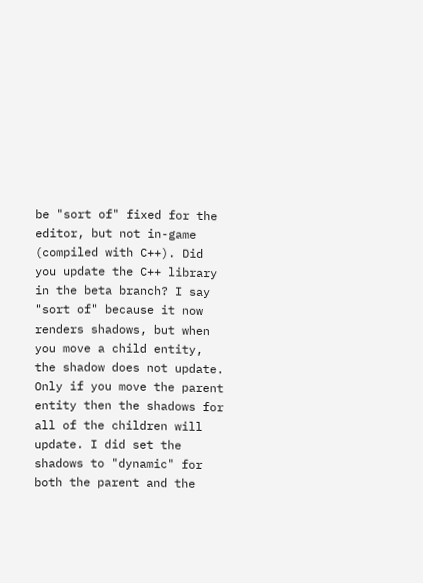be "sort of" fixed for the editor, but not in-game (compiled with C++). Did you update the C++ library in the beta branch? I say "sort of" because it now renders shadows, but when you move a child entity, the shadow does not update. Only if you move the parent entity then the shadows for all of the children will update. I did set the shadows to "dynamic" for both the parent and the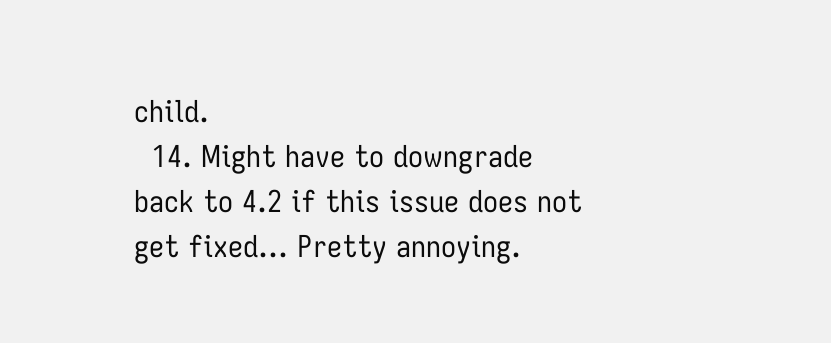child.
  14. Might have to downgrade back to 4.2 if this issue does not get fixed... Pretty annoying.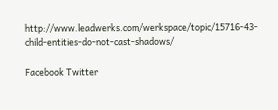http://www.leadwerks.com/werkspace/topic/15716-43-child-entities-do-not-cast-shadows/

Facebook Twitter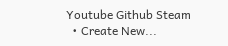Youtube Github Steam
  • Create New...